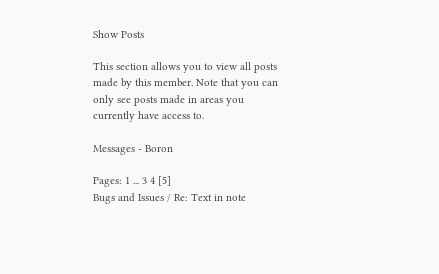Show Posts

This section allows you to view all posts made by this member. Note that you can only see posts made in areas you currently have access to.

Messages - Boron

Pages: 1 ... 3 4 [5]
Bugs and Issues / Re: Text in note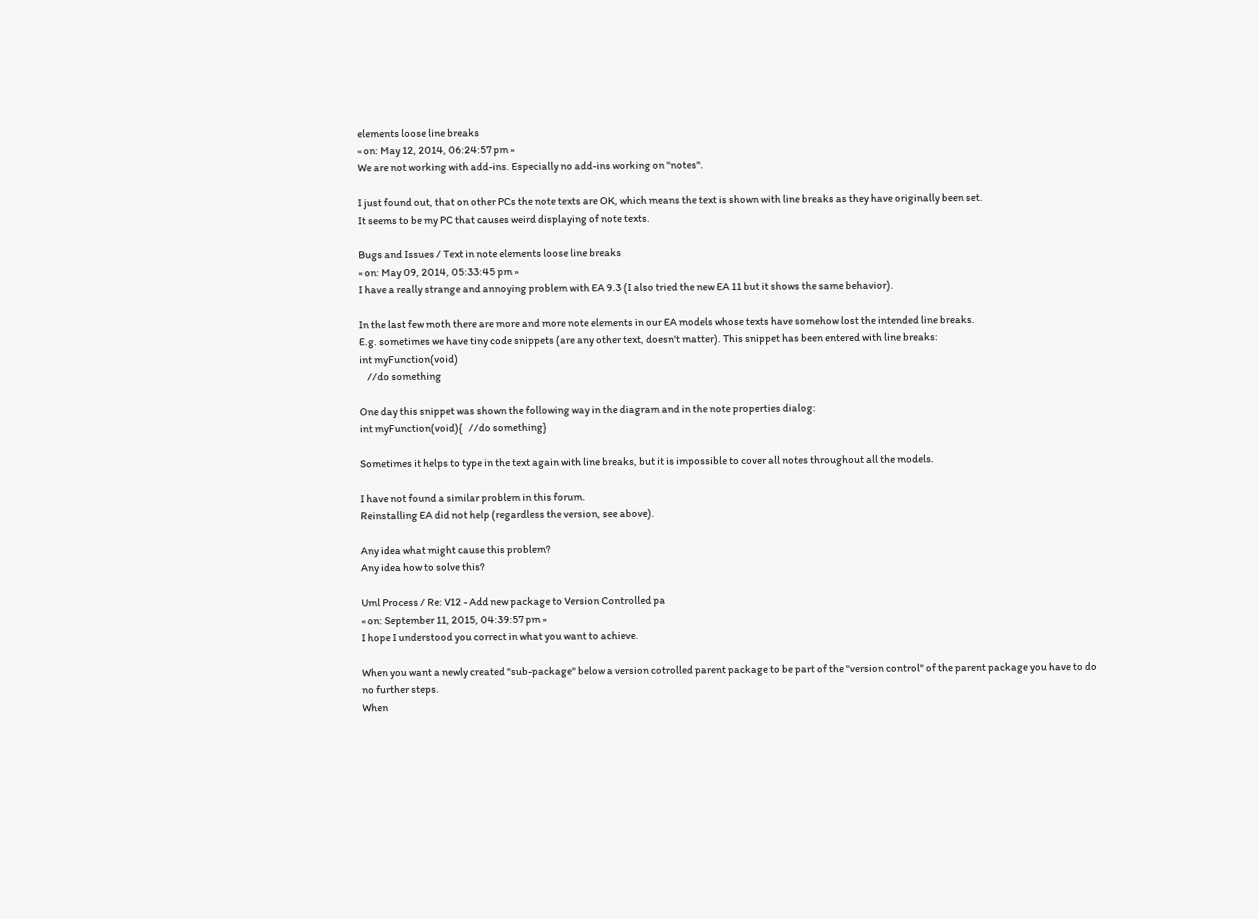elements loose line breaks
« on: May 12, 2014, 06:24:57 pm »
We are not working with add-ins. Especially no add-ins working on "notes".

I just found out, that on other PCs the note texts are OK, which means the text is shown with line breaks as they have originally been set.
It seems to be my PC that causes weird displaying of note texts.

Bugs and Issues / Text in note elements loose line breaks
« on: May 09, 2014, 05:33:45 pm »
I have a really strange and annoying problem with EA 9.3 (I also tried the new EA 11 but it shows the same behavior).

In the last few moth there are more and more note elements in our EA models whose texts have somehow lost the intended line breaks.
E.g. sometimes we have tiny code snippets (are any other text, doesn't matter). This snippet has been entered with line breaks:
int myFunction(void)
    //do something

One day this snippet was shown the following way in the diagram and in the note properties dialog:
int myFunction(void){   //do something}

Sometimes it helps to type in the text again with line breaks, but it is impossible to cover all notes throughout all the models.

I have not found a similar problem in this forum.
Reinstalling EA did not help (regardless the version, see above).

Any idea what might cause this problem?
Any idea how to solve this?

Uml Process / Re: V12 - Add new package to Version Controlled pa
« on: September 11, 2015, 04:39:57 pm »
I hope I understood you correct in what you want to achieve.

When you want a newly created "sub-package" below a version cotrolled parent package to be part of the "version control" of the parent package you have to do no further steps.
When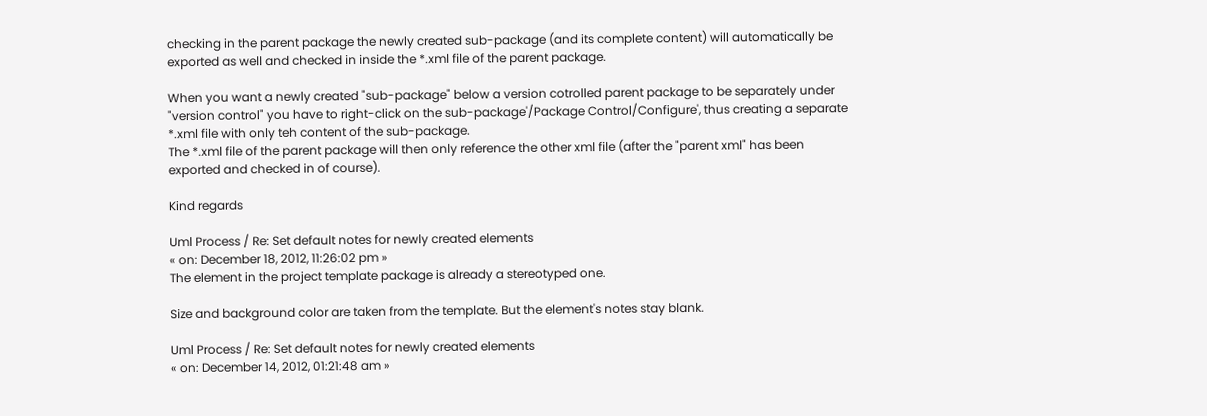checking in the parent package the newly created sub-package (and its complete content) will automatically be exported as well and checked in inside the *.xml file of the parent package.

When you want a newly created "sub-package" below a version cotrolled parent package to be separately under "version control" you have to right-click on the sub-package'/Package Control/Configure', thus creating a separate *.xml file with only teh content of the sub-package.
The *.xml file of the parent package will then only reference the other xml file (after the "parent xml" has been exported and checked in of course).

Kind regards

Uml Process / Re: Set default notes for newly created elements
« on: December 18, 2012, 11:26:02 pm »
The element in the project template package is already a stereotyped one.

Size and background color are taken from the template. But the element's notes stay blank.

Uml Process / Re: Set default notes for newly created elements
« on: December 14, 2012, 01:21:48 am »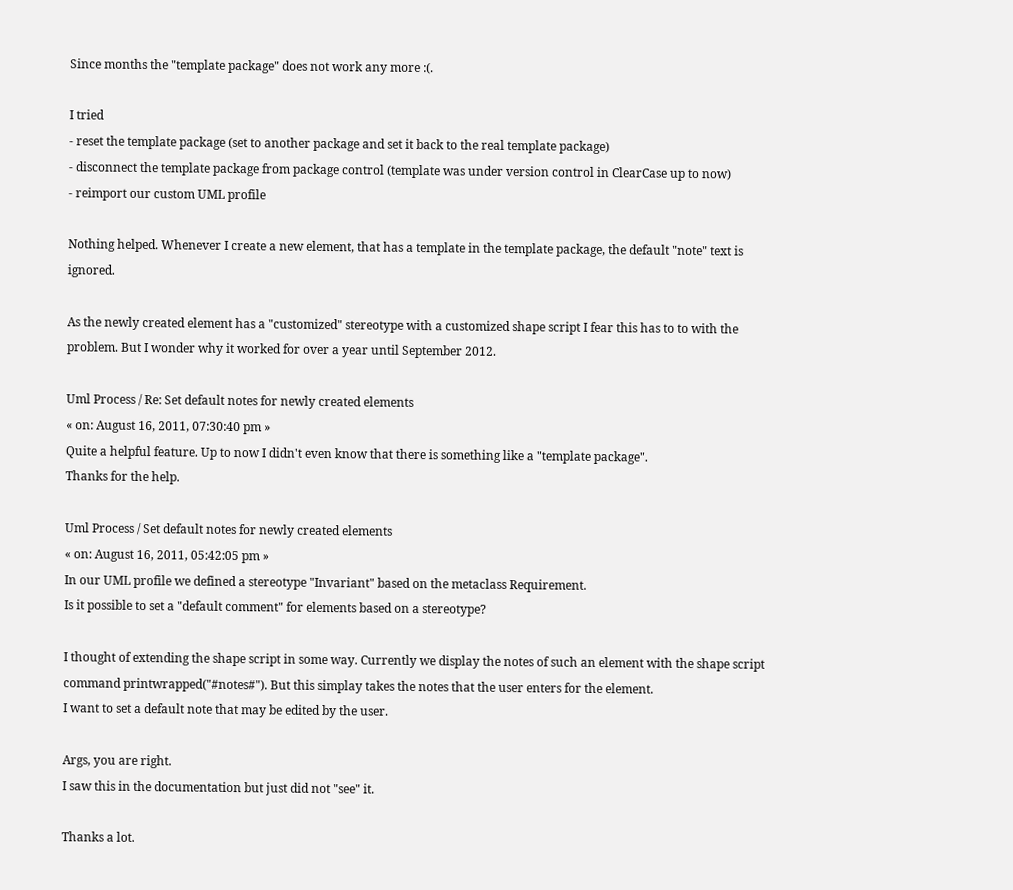Since months the "template package" does not work any more :(.

I tried
- reset the template package (set to another package and set it back to the real template package)
- disconnect the template package from package control (template was under version control in ClearCase up to now)
- reimport our custom UML profile

Nothing helped. Whenever I create a new element, that has a template in the template package, the default "note" text is ignored.

As the newly created element has a "customized" stereotype with a customized shape script I fear this has to to with the problem. But I wonder why it worked for over a year until September 2012.

Uml Process / Re: Set default notes for newly created elements
« on: August 16, 2011, 07:30:40 pm »
Quite a helpful feature. Up to now I didn't even know that there is something like a "template package".
Thanks for the help.

Uml Process / Set default notes for newly created elements
« on: August 16, 2011, 05:42:05 pm »
In our UML profile we defined a stereotype "Invariant" based on the metaclass Requirement.
Is it possible to set a "default comment" for elements based on a stereotype?

I thought of extending the shape script in some way. Currently we display the notes of such an element with the shape script command printwrapped("#notes#"). But this simplay takes the notes that the user enters for the element.
I want to set a default note that may be edited by the user.

Args, you are right.
I saw this in the documentation but just did not "see" it.

Thanks a lot.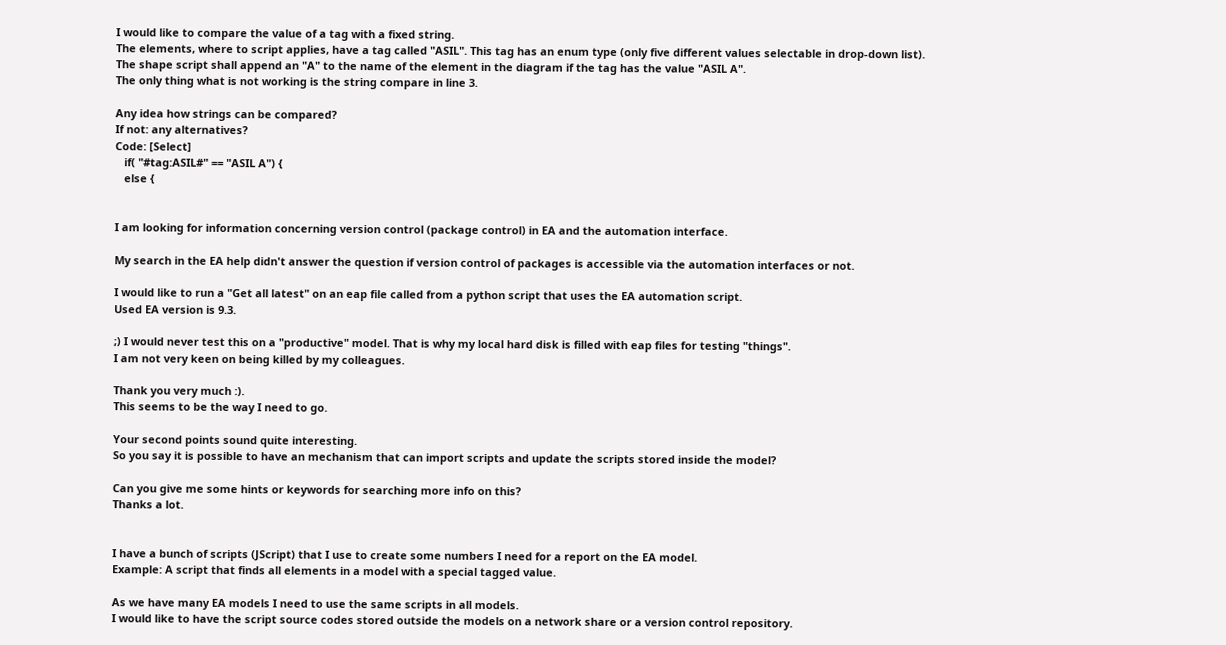I would like to compare the value of a tag with a fixed string.
The elements, where to script applies, have a tag called "ASIL". This tag has an enum type (only five different values selectable in drop-down list).
The shape script shall append an "A" to the name of the element in the diagram if the tag has the value "ASIL A".
The only thing what is not working is the string compare in line 3.

Any idea how strings can be compared?
If not: any alternatives?
Code: [Select]
   if( "#tag:ASIL#" == "ASIL A") {
   else {


I am looking for information concerning version control (package control) in EA and the automation interface.

My search in the EA help didn't answer the question if version control of packages is accessible via the automation interfaces or not.

I would like to run a "Get all latest" on an eap file called from a python script that uses the EA automation script.
Used EA version is 9.3.

;) I would never test this on a "productive" model. That is why my local hard disk is filled with eap files for testing "things".
I am not very keen on being killed by my colleagues.

Thank you very much :).
This seems to be the way I need to go.

Your second points sound quite interesting.
So you say it is possible to have an mechanism that can import scripts and update the scripts stored inside the model?

Can you give me some hints or keywords for searching more info on this?
Thanks a lot.


I have a bunch of scripts (JScript) that I use to create some numbers I need for a report on the EA model.
Example: A script that finds all elements in a model with a special tagged value.

As we have many EA models I need to use the same scripts in all models.
I would like to have the script source codes stored outside the models on a network share or a version control repository.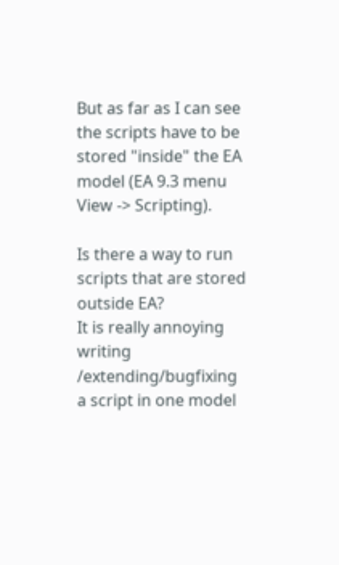But as far as I can see the scripts have to be stored "inside" the EA model (EA 9.3 menu View -> Scripting).

Is there a way to run scripts that are stored outside EA?
It is really annoying writing /extending/bugfixing a script in one model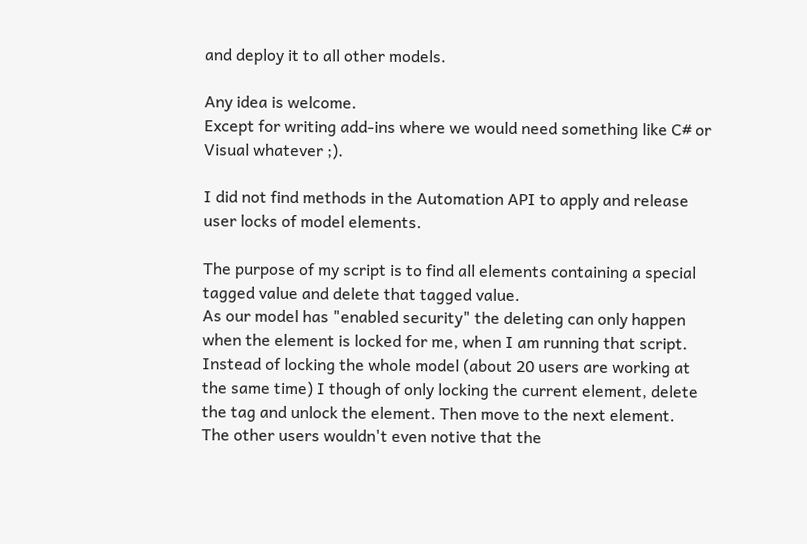and deploy it to all other models.

Any idea is welcome.
Except for writing add-ins where we would need something like C# or Visual whatever ;).

I did not find methods in the Automation API to apply and release user locks of model elements.

The purpose of my script is to find all elements containing a special tagged value and delete that tagged value.
As our model has "enabled security" the deleting can only happen when the element is locked for me, when I am running that script.
Instead of locking the whole model (about 20 users are working at the same time) I though of only locking the current element, delete the tag and unlock the element. Then move to the next element.
The other users wouldn't even notive that the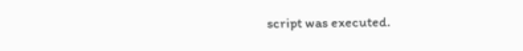script was executed.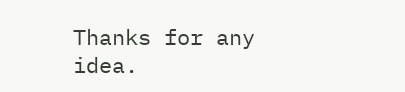Thanks for any idea.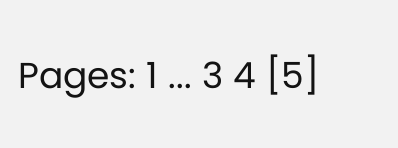Pages: 1 ... 3 4 [5]